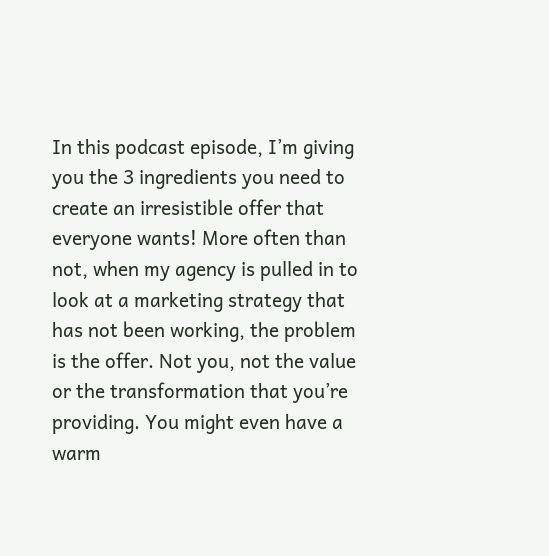In this podcast episode, I’m giving you the 3 ingredients you need to create an irresistible offer that everyone wants! More often than not, when my agency is pulled in to look at a marketing strategy that has not been working, the problem is the offer. Not you, not the value or the transformation that you’re providing. You might even have a warm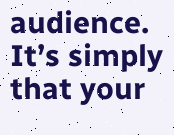audience. It’s simply that your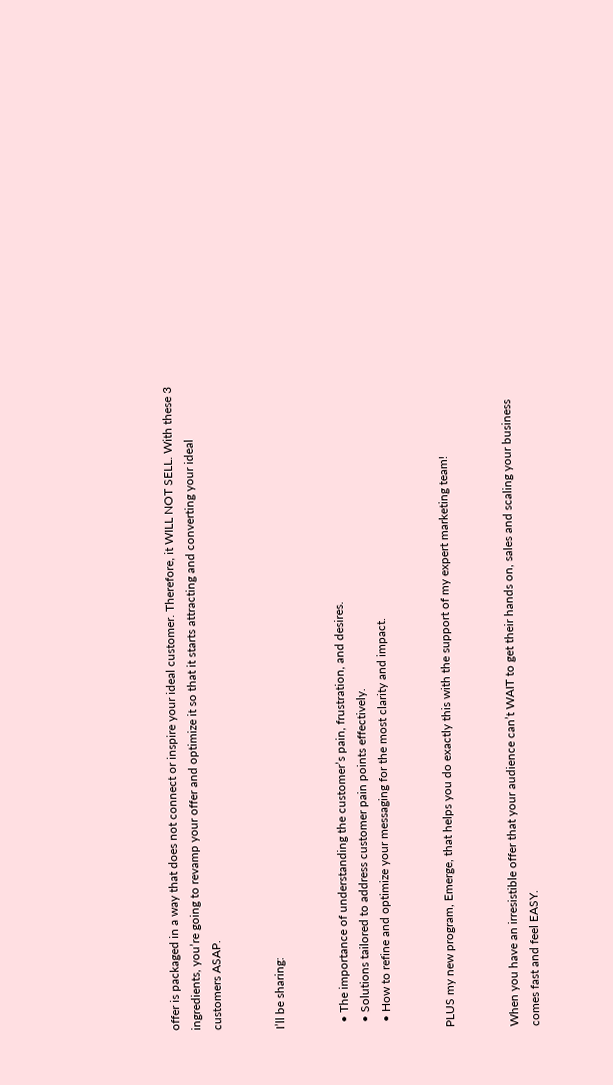offer is packaged in a way that does not connect or inspire your ideal customer. Therefore, it WILL NOT SELL. With these 3 ingredients, you’re going to revamp your offer and optimize it so that it starts attracting and converting your ideal customers ASAP.


I’ll be sharing:


  • The importance of understanding the customer’s pain, frustration, and desires.
  • Solutions tailored to address customer pain points effectively.
  • How to refine and optimize your messaging for the most clarity and impact.


PLUS my new program, Emerge, that helps you do exactly this with the support of my expert marketing team!


When you have an irresistible offer that your audience can’t WAIT to get their hands on, sales and scaling your business comes fast and feel EASY.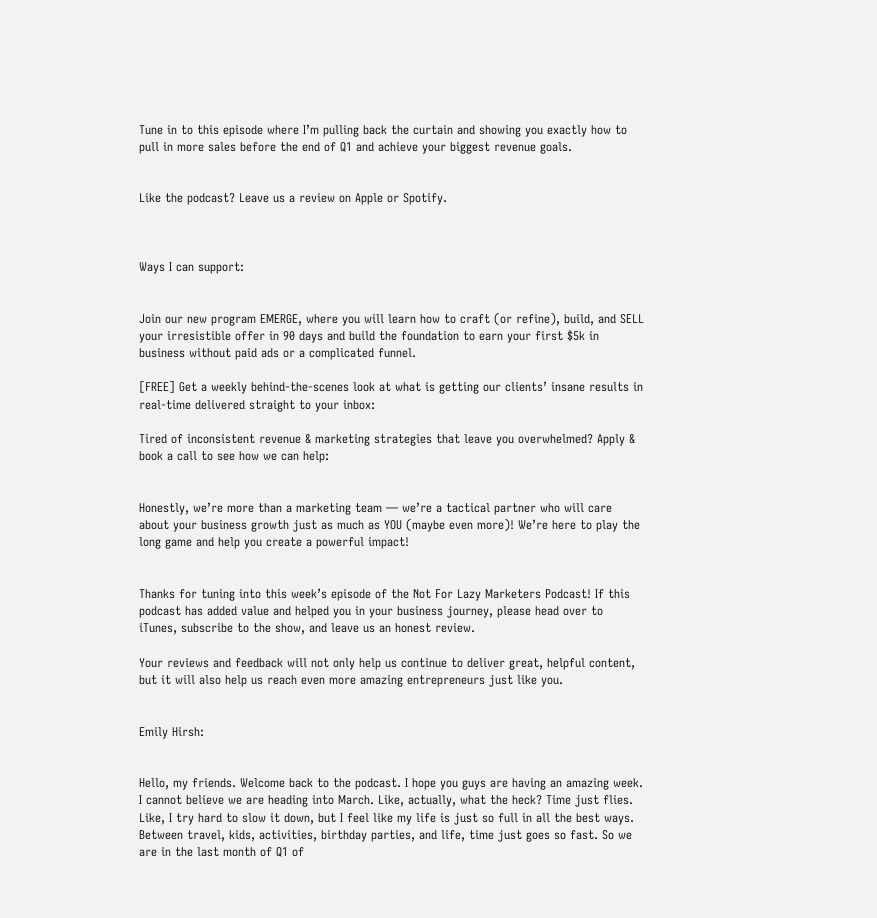Tune in to this episode where I’m pulling back the curtain and showing you exactly how to pull in more sales before the end of Q1 and achieve your biggest revenue goals.


Like the podcast? Leave us a review on Apple or Spotify.



Ways I can support:


Join our new program EMERGE, where you will learn how to craft (or refine), build, and SELL your irresistible offer in 90 days and build the foundation to earn your first $5k in business without paid ads or a complicated funnel.

[FREE] Get a weekly behind-the-scenes look at what is getting our clients’ insane results in real-time delivered straight to your inbox:

Tired of inconsistent revenue & marketing strategies that leave you overwhelmed? Apply & book a call to see how we can help:


Honestly, we’re more than a marketing team — we’re a tactical partner who will care about your business growth just as much as YOU (maybe even more)! We’re here to play the long game and help you create a powerful impact!


Thanks for tuning into this week’s episode of the Not For Lazy Marketers Podcast! If this podcast has added value and helped you in your business journey, please head over to iTunes, subscribe to the show, and leave us an honest review.

Your reviews and feedback will not only help us continue to deliver great, helpful content, but it will also help us reach even more amazing entrepreneurs just like you.


Emily Hirsh:


Hello, my friends. Welcome back to the podcast. I hope you guys are having an amazing week. I cannot believe we are heading into March. Like, actually, what the heck? Time just flies. Like, I try hard to slow it down, but I feel like my life is just so full in all the best ways. Between travel, kids, activities, birthday parties, and life, time just goes so fast. So we are in the last month of Q1 of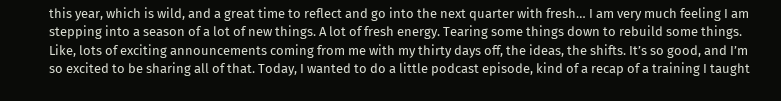this year, which is wild, and a great time to reflect and go into the next quarter with fresh… I am very much feeling I am stepping into a season of a lot of new things. A lot of fresh energy. Tearing some things down to rebuild some things. Like, lots of exciting announcements coming from me with my thirty days off, the ideas, the shifts. It’s so good, and I’m so excited to be sharing all of that. Today, I wanted to do a little podcast episode, kind of a recap of a training I taught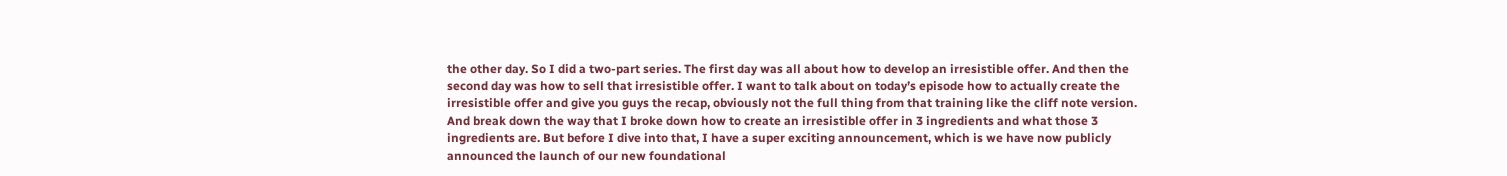the other day. So I did a two-part series. The first day was all about how to develop an irresistible offer. And then the second day was how to sell that irresistible offer. I want to talk about on today’s episode how to actually create the irresistible offer and give you guys the recap, obviously not the full thing from that training like the cliff note version. And break down the way that I broke down how to create an irresistible offer in 3 ingredients and what those 3 ingredients are. But before I dive into that, I have a super exciting announcement, which is we have now publicly announced the launch of our new foundational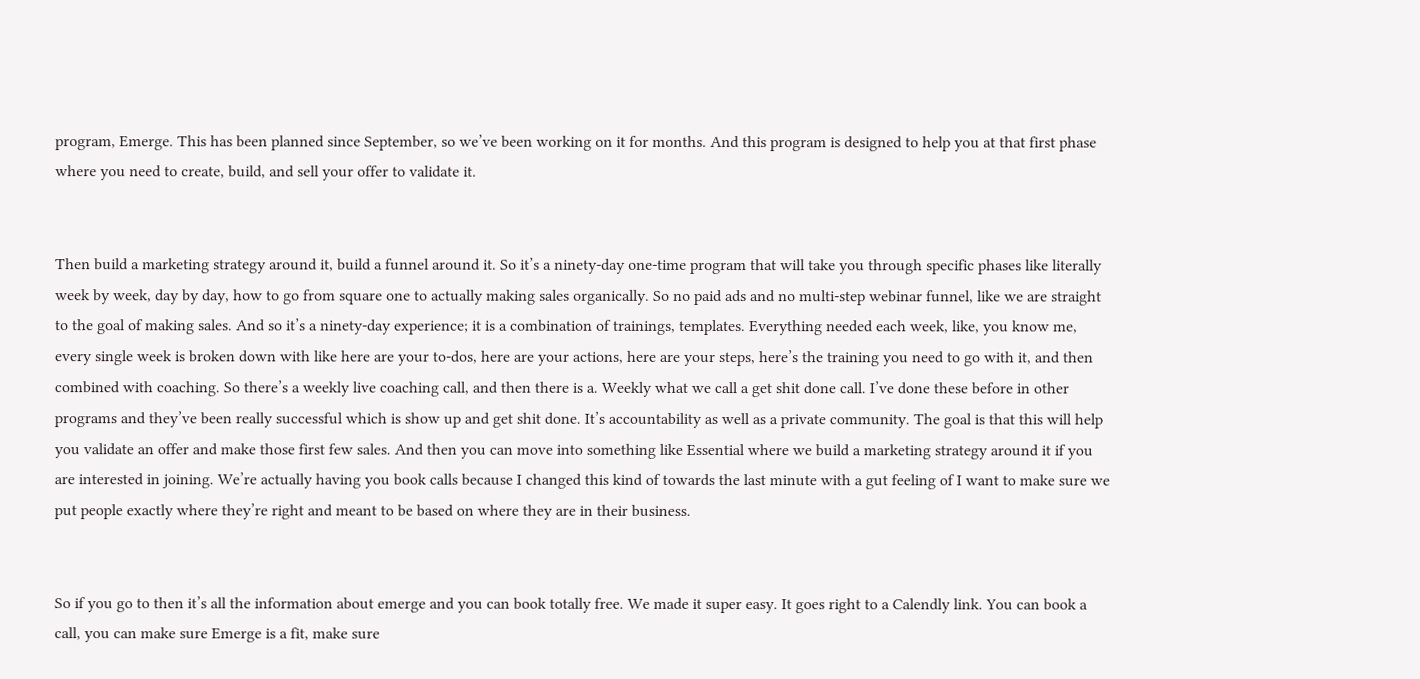program, Emerge. This has been planned since September, so we’ve been working on it for months. And this program is designed to help you at that first phase where you need to create, build, and sell your offer to validate it.


Then build a marketing strategy around it, build a funnel around it. So it’s a ninety-day one-time program that will take you through specific phases like literally week by week, day by day, how to go from square one to actually making sales organically. So no paid ads and no multi-step webinar funnel, like we are straight to the goal of making sales. And so it’s a ninety-day experience; it is a combination of trainings, templates. Everything needed each week, like, you know me, every single week is broken down with like here are your to-dos, here are your actions, here are your steps, here’s the training you need to go with it, and then combined with coaching. So there’s a weekly live coaching call, and then there is a. Weekly what we call a get shit done call. I’ve done these before in other programs and they’ve been really successful which is show up and get shit done. It’s accountability as well as a private community. The goal is that this will help you validate an offer and make those first few sales. And then you can move into something like Essential where we build a marketing strategy around it if you are interested in joining. We’re actually having you book calls because I changed this kind of towards the last minute with a gut feeling of I want to make sure we put people exactly where they’re right and meant to be based on where they are in their business.


So if you go to then it’s all the information about emerge and you can book totally free. We made it super easy. It goes right to a Calendly link. You can book a call, you can make sure Emerge is a fit, make sure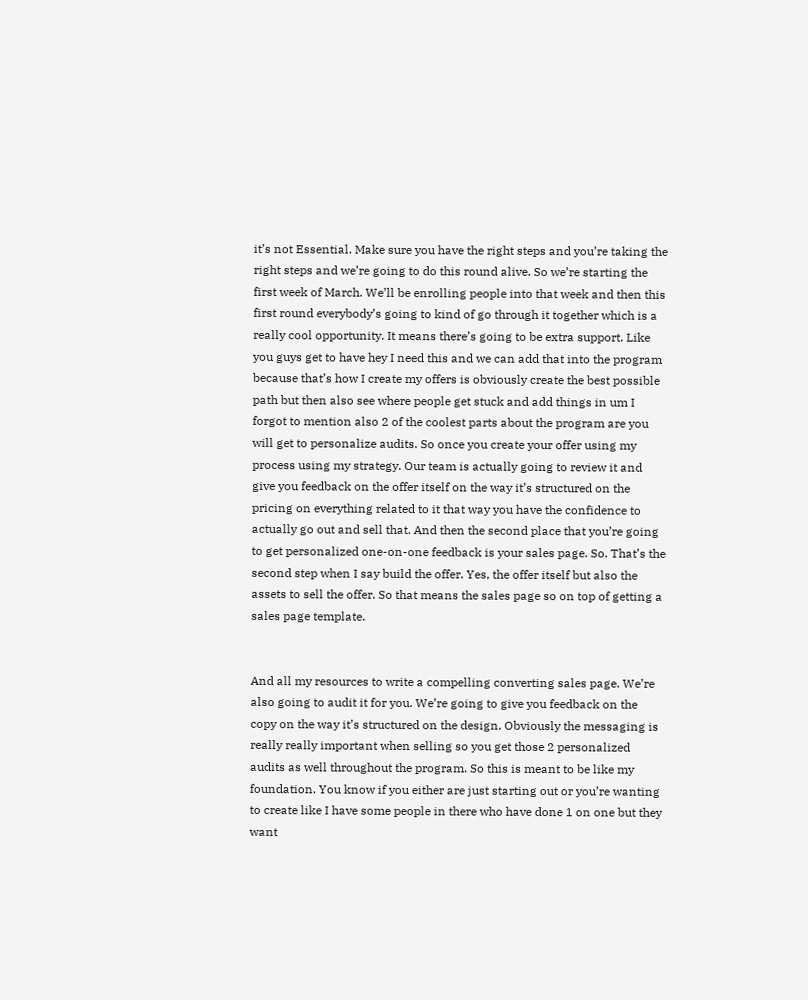it’s not Essential. Make sure you have the right steps and you’re taking the right steps and we’re going to do this round alive. So we’re starting the first week of March. We’ll be enrolling people into that week and then this first round everybody’s going to kind of go through it together which is a really cool opportunity. It means there’s going to be extra support. Like you guys get to have hey I need this and we can add that into the program because that’s how I create my offers is obviously create the best possible path but then also see where people get stuck and add things in um I forgot to mention also 2 of the coolest parts about the program are you will get to personalize audits. So once you create your offer using my process using my strategy. Our team is actually going to review it and give you feedback on the offer itself on the way it’s structured on the pricing on everything related to it that way you have the confidence to actually go out and sell that. And then the second place that you’re going to get personalized one-on-one feedback is your sales page. So. That’s the second step when I say build the offer. Yes, the offer itself but also the assets to sell the offer. So that means the sales page so on top of getting a sales page template.


And all my resources to write a compelling converting sales page. We’re also going to audit it for you. We’re going to give you feedback on the copy on the way it’s structured on the design. Obviously the messaging is really really important when selling so you get those 2 personalized audits as well throughout the program. So this is meant to be like my foundation. You know if you either are just starting out or you’re wanting to create like I have some people in there who have done 1 on one but they want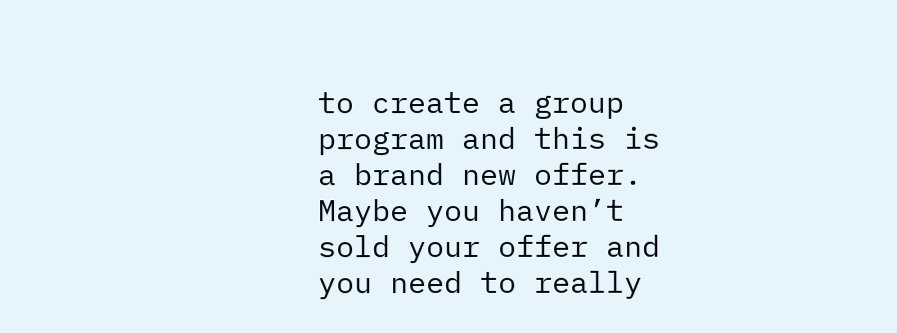to create a group program and this is a brand new offer. Maybe you haven’t sold your offer and you need to really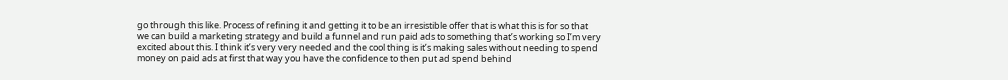go through this like. Process of refining it and getting it to be an irresistible offer that is what this is for so that we can build a marketing strategy and build a funnel and run paid ads to something that’s working so I’m very excited about this. I think it’s very very needed and the cool thing is it’s making sales without needing to spend money on paid ads at first that way you have the confidence to then put ad spend behind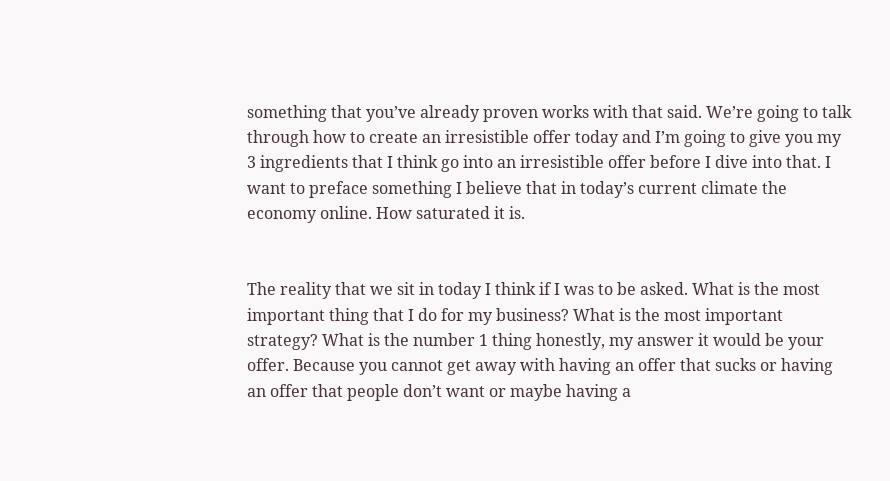something that you’ve already proven works with that said. We’re going to talk through how to create an irresistible offer today and I’m going to give you my 3 ingredients that I think go into an irresistible offer before I dive into that. I want to preface something I believe that in today’s current climate the economy online. How saturated it is.


The reality that we sit in today I think if I was to be asked. What is the most important thing that I do for my business? What is the most important strategy? What is the number 1 thing honestly, my answer it would be your offer. Because you cannot get away with having an offer that sucks or having an offer that people don’t want or maybe having a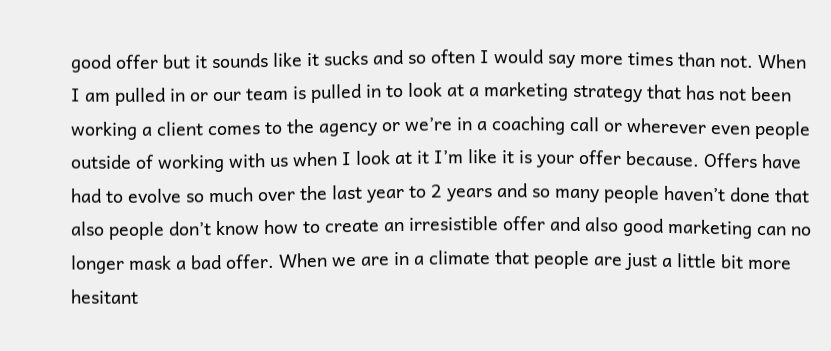good offer but it sounds like it sucks and so often I would say more times than not. When I am pulled in or our team is pulled in to look at a marketing strategy that has not been working a client comes to the agency or we’re in a coaching call or wherever even people outside of working with us when I look at it I’m like it is your offer because. Offers have had to evolve so much over the last year to 2 years and so many people haven’t done that also people don’t know how to create an irresistible offer and also good marketing can no longer mask a bad offer. When we are in a climate that people are just a little bit more hesitant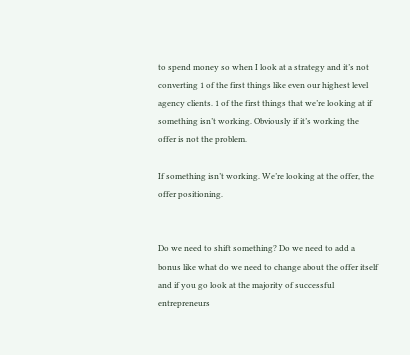to spend money so when I look at a strategy and it’s not converting 1 of the first things like even our highest level agency clients. 1 of the first things that we’re looking at if something isn’t working. Obviously if it’s working the offer is not the problem.

If something isn’t working. We’re looking at the offer, the offer positioning.


Do we need to shift something? Do we need to add a bonus like what do we need to change about the offer itself and if you go look at the majority of successful entrepreneurs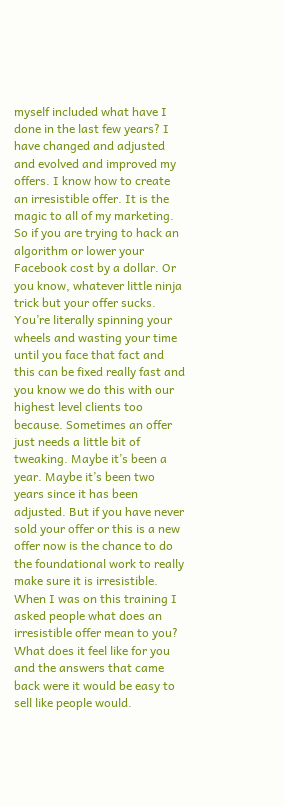myself included what have I done in the last few years? I have changed and adjusted and evolved and improved my offers. I know how to create an irresistible offer. It is the magic to all of my marketing. So if you are trying to hack an algorithm or lower your Facebook cost by a dollar. Or you know, whatever little ninja trick but your offer sucks. You’re literally spinning your wheels and wasting your time until you face that fact and this can be fixed really fast and you know we do this with our highest level clients too because. Sometimes an offer just needs a little bit of tweaking. Maybe it’s been a year. Maybe it’s been two years since it has been adjusted. But if you have never sold your offer or this is a new offer now is the chance to do the foundational work to really make sure it is irresistible. When I was on this training I asked people what does an irresistible offer mean to you? What does it feel like for you and the answers that came back were it would be easy to sell like people would.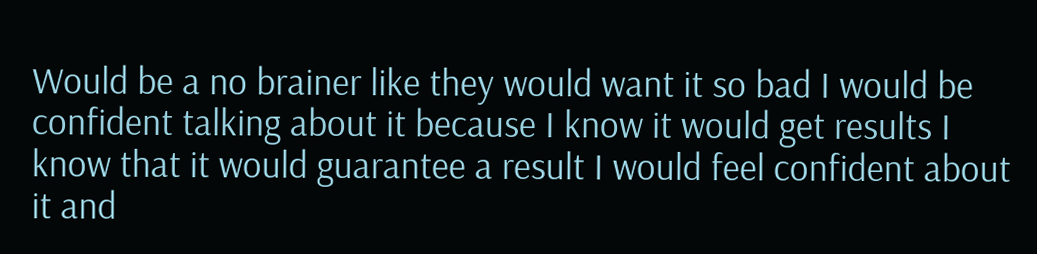Would be a no brainer like they would want it so bad I would be confident talking about it because I know it would get results I know that it would guarantee a result I would feel confident about it and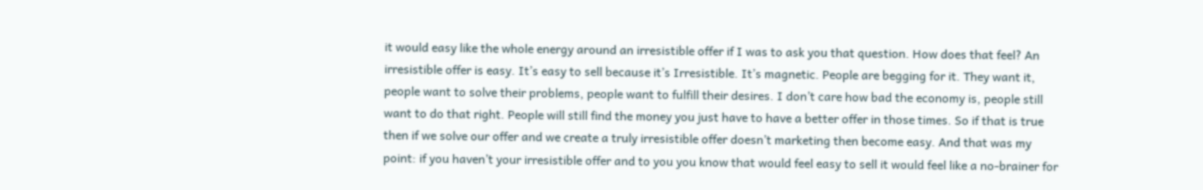it would easy like the whole energy around an irresistible offer if I was to ask you that question. How does that feel? An irresistible offer is easy. It’s easy to sell because it’s Irresistible. It’s magnetic. People are begging for it. They want it, people want to solve their problems, people want to fulfill their desires. I don’t care how bad the economy is, people still want to do that right. People will still find the money you just have to have a better offer in those times. So if that is true then if we solve our offer and we create a truly irresistible offer doesn’t marketing then become easy. And that was my point: if you haven’t your irresistible offer and to you you know that would feel easy to sell it would feel like a no-brainer for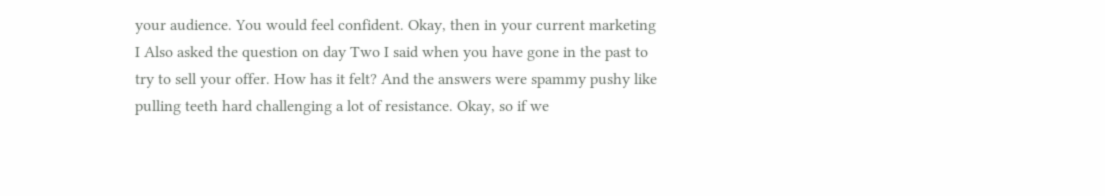your audience. You would feel confident. Okay, then in your current marketing I Also asked the question on day Two I said when you have gone in the past to try to sell your offer. How has it felt? And the answers were spammy pushy like pulling teeth hard challenging a lot of resistance. Okay, so if we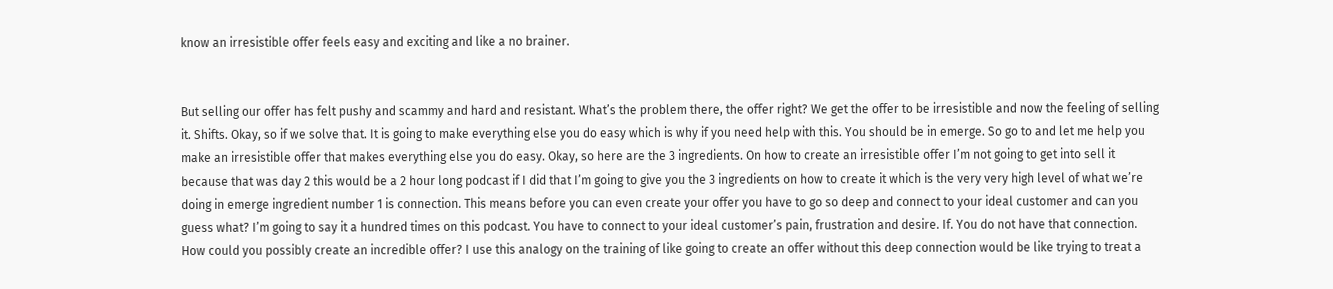know an irresistible offer feels easy and exciting and like a no brainer.


But selling our offer has felt pushy and scammy and hard and resistant. What’s the problem there, the offer right? We get the offer to be irresistible and now the feeling of selling it. Shifts. Okay, so if we solve that. It is going to make everything else you do easy which is why if you need help with this. You should be in emerge. So go to and let me help you make an irresistible offer that makes everything else you do easy. Okay, so here are the 3 ingredients. On how to create an irresistible offer I’m not going to get into sell it because that was day 2 this would be a 2 hour long podcast if I did that I’m going to give you the 3 ingredients on how to create it which is the very very high level of what we’re doing in emerge ingredient number 1 is connection. This means before you can even create your offer you have to go so deep and connect to your ideal customer and can you guess what? I’m going to say it a hundred times on this podcast. You have to connect to your ideal customer’s pain, frustration and desire. If. You do not have that connection. How could you possibly create an incredible offer? I use this analogy on the training of like going to create an offer without this deep connection would be like trying to treat a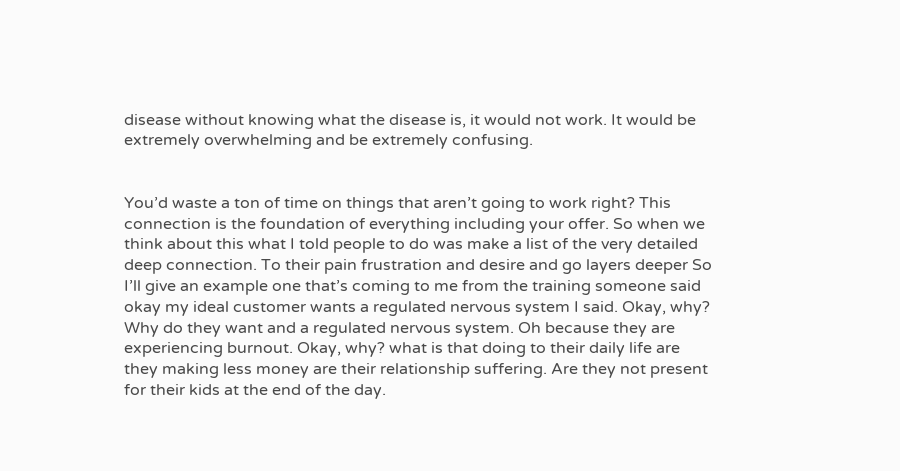disease without knowing what the disease is, it would not work. It would be extremely overwhelming and be extremely confusing.


You’d waste a ton of time on things that aren’t going to work right? This connection is the foundation of everything including your offer. So when we think about this what I told people to do was make a list of the very detailed deep connection. To their pain frustration and desire and go layers deeper So I’ll give an example one that’s coming to me from the training someone said okay my ideal customer wants a regulated nervous system I said. Okay, why? Why do they want and a regulated nervous system. Oh because they are experiencing burnout. Okay, why? what is that doing to their daily life are they making less money are their relationship suffering. Are they not present for their kids at the end of the day.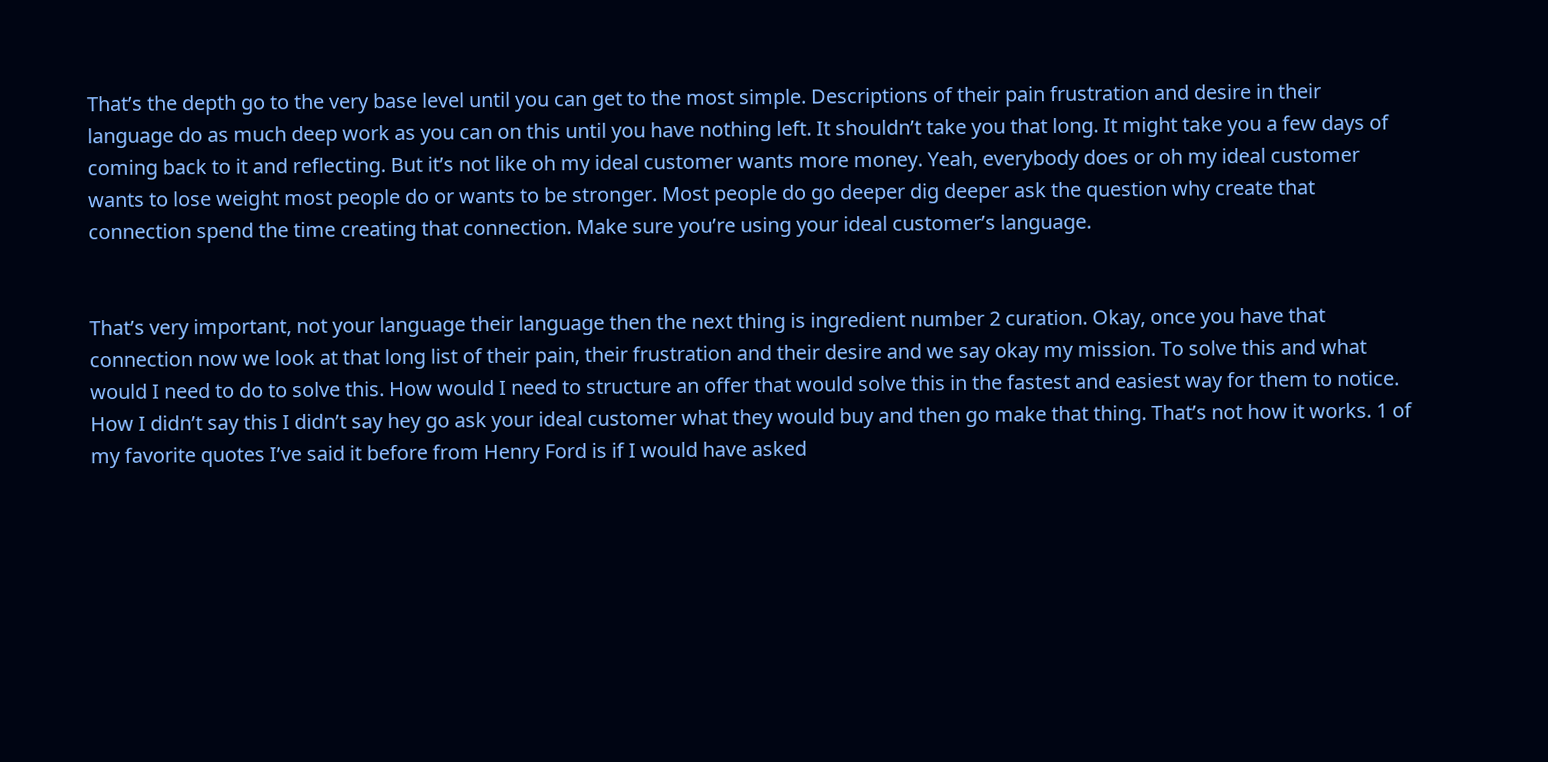That’s the depth go to the very base level until you can get to the most simple. Descriptions of their pain frustration and desire in their language do as much deep work as you can on this until you have nothing left. It shouldn’t take you that long. It might take you a few days of coming back to it and reflecting. But it’s not like oh my ideal customer wants more money. Yeah, everybody does or oh my ideal customer wants to lose weight most people do or wants to be stronger. Most people do go deeper dig deeper ask the question why create that connection spend the time creating that connection. Make sure you’re using your ideal customer’s language.


That’s very important, not your language their language then the next thing is ingredient number 2 curation. Okay, once you have that connection now we look at that long list of their pain, their frustration and their desire and we say okay my mission. To solve this and what would I need to do to solve this. How would I need to structure an offer that would solve this in the fastest and easiest way for them to notice. How I didn’t say this I didn’t say hey go ask your ideal customer what they would buy and then go make that thing. That’s not how it works. 1 of my favorite quotes I’ve said it before from Henry Ford is if I would have asked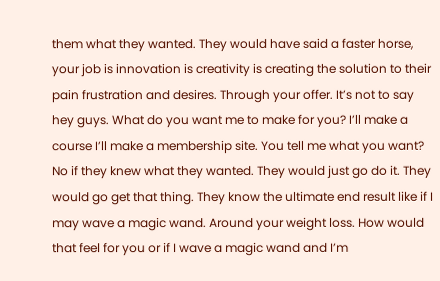them what they wanted. They would have said a faster horse, your job is innovation is creativity is creating the solution to their pain frustration and desires. Through your offer. It’s not to say hey guys. What do you want me to make for you? I’ll make a course I’ll make a membership site. You tell me what you want? No if they knew what they wanted. They would just go do it. They would go get that thing. They know the ultimate end result like if I may wave a magic wand. Around your weight loss. How would that feel for you or if I wave a magic wand and I’m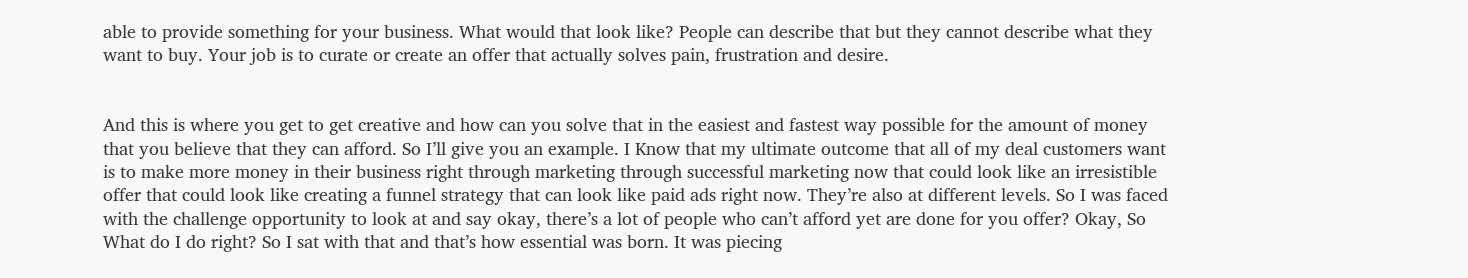able to provide something for your business. What would that look like? People can describe that but they cannot describe what they want to buy. Your job is to curate or create an offer that actually solves pain, frustration and desire.


And this is where you get to get creative and how can you solve that in the easiest and fastest way possible for the amount of money that you believe that they can afford. So I’ll give you an example. I Know that my ultimate outcome that all of my deal customers want is to make more money in their business right through marketing through successful marketing now that could look like an irresistible offer that could look like creating a funnel strategy that can look like paid ads right now. They’re also at different levels. So I was faced with the challenge opportunity to look at and say okay, there’s a lot of people who can’t afford yet are done for you offer? Okay, So What do I do right? So I sat with that and that’s how essential was born. It was piecing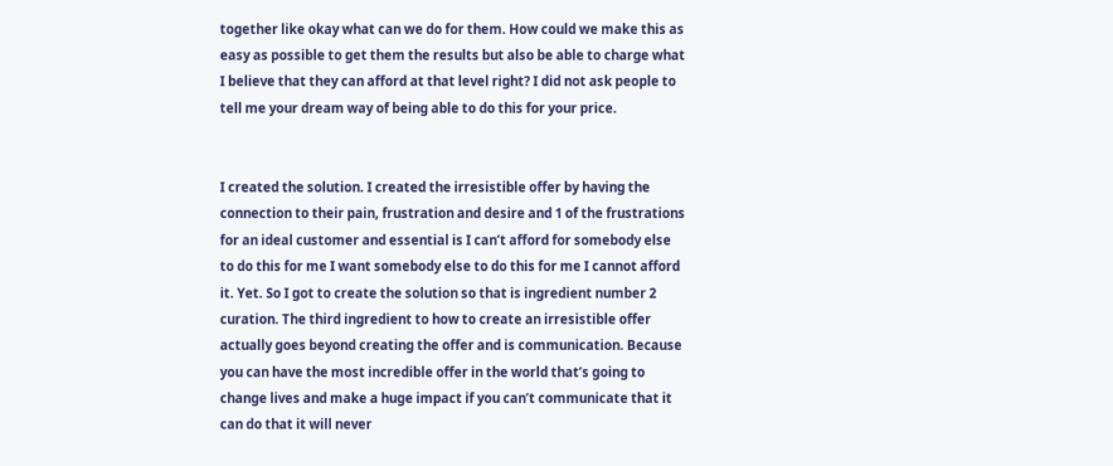together like okay what can we do for them. How could we make this as easy as possible to get them the results but also be able to charge what I believe that they can afford at that level right? I did not ask people to tell me your dream way of being able to do this for your price.


I created the solution. I created the irresistible offer by having the connection to their pain, frustration and desire and 1 of the frustrations for an ideal customer and essential is I can’t afford for somebody else to do this for me I want somebody else to do this for me I cannot afford it. Yet. So I got to create the solution so that is ingredient number 2 curation. The third ingredient to how to create an irresistible offer actually goes beyond creating the offer and is communication. Because you can have the most incredible offer in the world that’s going to change lives and make a huge impact if you can’t communicate that it can do that it will never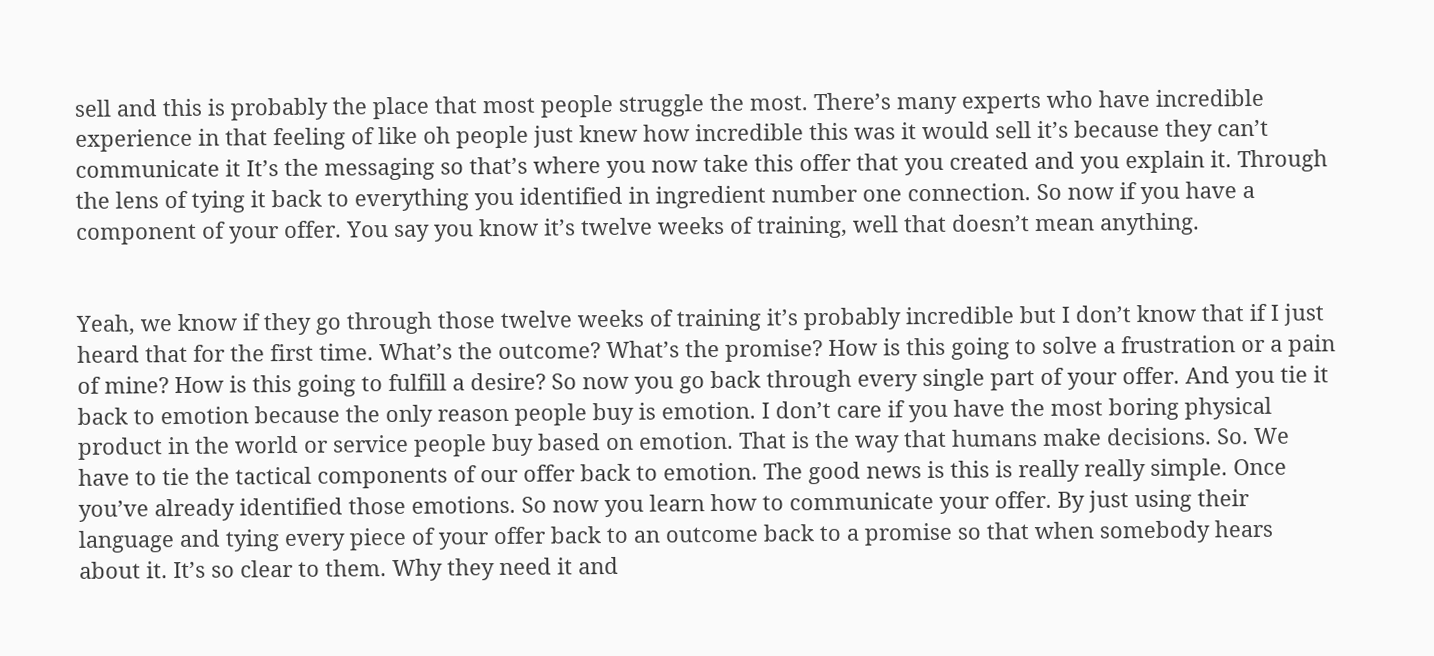sell and this is probably the place that most people struggle the most. There’s many experts who have incredible experience in that feeling of like oh people just knew how incredible this was it would sell it’s because they can’t communicate it It’s the messaging so that’s where you now take this offer that you created and you explain it. Through the lens of tying it back to everything you identified in ingredient number one connection. So now if you have a component of your offer. You say you know it’s twelve weeks of training, well that doesn’t mean anything.


Yeah, we know if they go through those twelve weeks of training it’s probably incredible but I don’t know that if I just heard that for the first time. What’s the outcome? What’s the promise? How is this going to solve a frustration or a pain of mine? How is this going to fulfill a desire? So now you go back through every single part of your offer. And you tie it back to emotion because the only reason people buy is emotion. I don’t care if you have the most boring physical product in the world or service people buy based on emotion. That is the way that humans make decisions. So. We have to tie the tactical components of our offer back to emotion. The good news is this is really really simple. Once you’ve already identified those emotions. So now you learn how to communicate your offer. By just using their language and tying every piece of your offer back to an outcome back to a promise so that when somebody hears about it. It’s so clear to them. Why they need it and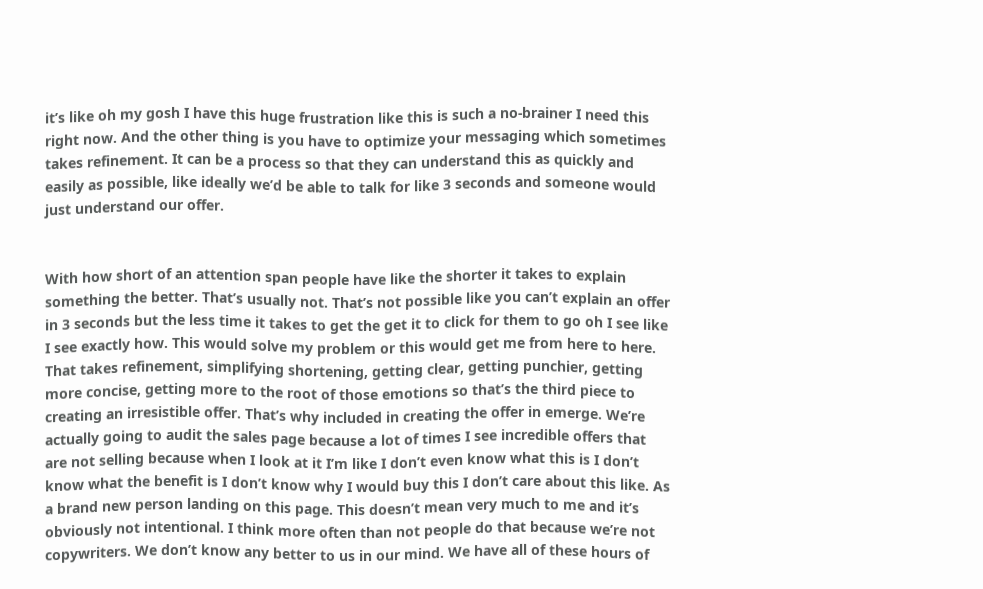it’s like oh my gosh I have this huge frustration like this is such a no-brainer I need this right now. And the other thing is you have to optimize your messaging which sometimes takes refinement. It can be a process so that they can understand this as quickly and easily as possible, like ideally we’d be able to talk for like 3 seconds and someone would just understand our offer.


With how short of an attention span people have like the shorter it takes to explain something the better. That’s usually not. That’s not possible like you can’t explain an offer in 3 seconds but the less time it takes to get the get it to click for them to go oh I see like I see exactly how. This would solve my problem or this would get me from here to here. That takes refinement, simplifying shortening, getting clear, getting punchier, getting more concise, getting more to the root of those emotions so that’s the third piece to creating an irresistible offer. That’s why included in creating the offer in emerge. We’re actually going to audit the sales page because a lot of times I see incredible offers that are not selling because when I look at it I’m like I don’t even know what this is I don’t know what the benefit is I don’t know why I would buy this I don’t care about this like. As a brand new person landing on this page. This doesn’t mean very much to me and it’s obviously not intentional. I think more often than not people do that because we’re not copywriters. We don’t know any better to us in our mind. We have all of these hours of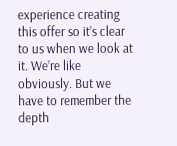experience creating this offer so it’s clear to us when we look at it. We’re like obviously. But we have to remember the depth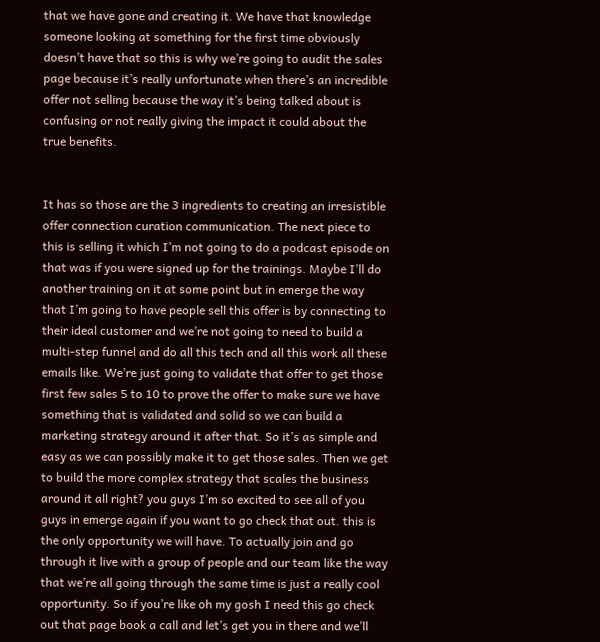that we have gone and creating it. We have that knowledge someone looking at something for the first time obviously doesn’t have that so this is why we’re going to audit the sales page because it’s really unfortunate when there’s an incredible offer not selling because the way it’s being talked about is confusing or not really giving the impact it could about the true benefits.


It has so those are the 3 ingredients to creating an irresistible offer connection curation communication. The next piece to this is selling it which I’m not going to do a podcast episode on that was if you were signed up for the trainings. Maybe I’ll do another training on it at some point but in emerge the way that I’m going to have people sell this offer is by connecting to their ideal customer and we’re not going to need to build a multi-step funnel and do all this tech and all this work all these emails like. We’re just going to validate that offer to get those first few sales 5 to 10 to prove the offer to make sure we have something that is validated and solid so we can build a marketing strategy around it after that. So it’s as simple and easy as we can possibly make it to get those sales. Then we get to build the more complex strategy that scales the business around it all right? you guys I’m so excited to see all of you guys in emerge again if you want to go check that out. this is the only opportunity we will have. To actually join and go through it live with a group of people and our team like the way that we’re all going through the same time is just a really cool opportunity. So if you’re like oh my gosh I need this go check out that page book a call and let’s get you in there and we’ll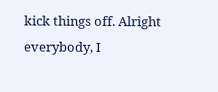kick things off. Alright everybody, I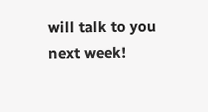will talk to you next week!